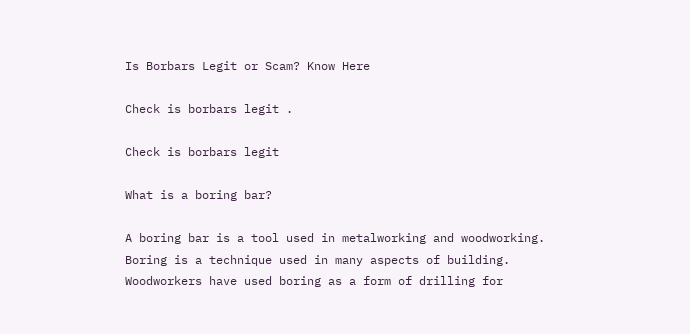Is Borbars Legit or Scam? Know Here

Check is borbars legit .

Check is borbars legit

What is a boring bar?

A boring bar is a tool used in metalworking and woodworking. Boring is a technique used in many aspects of building. Woodworkers have used boring as a form of drilling for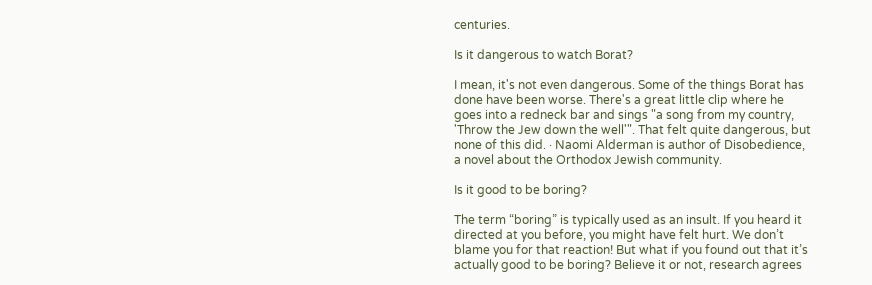centuries.

Is it dangerous to watch Borat?

I mean, it's not even dangerous. Some of the things Borat has done have been worse. There's a great little clip where he goes into a redneck bar and sings "a song from my country, 'Throw the Jew down the well'". That felt quite dangerous, but none of this did. · Naomi Alderman is author of Disobedience, a novel about the Orthodox Jewish community.

Is it good to be boring?

The term “boring” is typically used as an insult. If you heard it directed at you before, you might have felt hurt. We don’t blame you for that reaction! But what if you found out that it’s actually good to be boring? Believe it or not, research agrees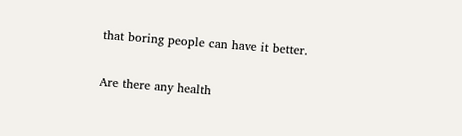that boring people can have it better.

Are there any health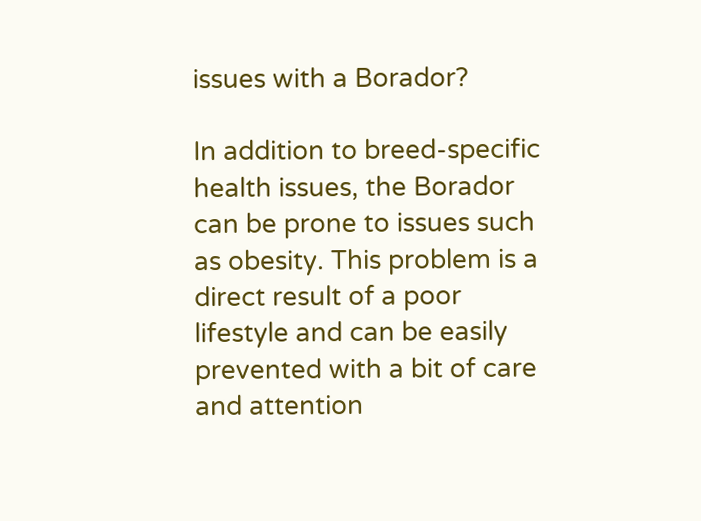issues with a Borador?

In addition to breed-specific health issues, the Borador can be prone to issues such as obesity. This problem is a direct result of a poor lifestyle and can be easily prevented with a bit of care and attention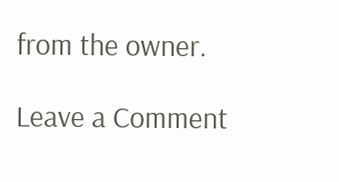from the owner.

Leave a Comment